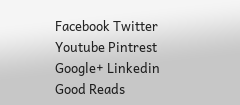Facebook Twitter Youtube Pintrest Google+ Linkedin Good Reads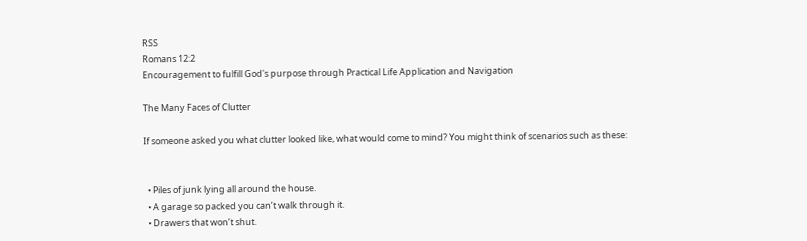RSS
Romans 12:2
Encouragement to fulfill God's purpose through Practical Life Application and Navigation

The Many Faces of Clutter

If someone asked you what clutter looked like, what would come to mind? You might think of scenarios such as these:


  • Piles of junk lying all around the house.
  • A garage so packed you can’t walk through it.
  • Drawers that won’t shut.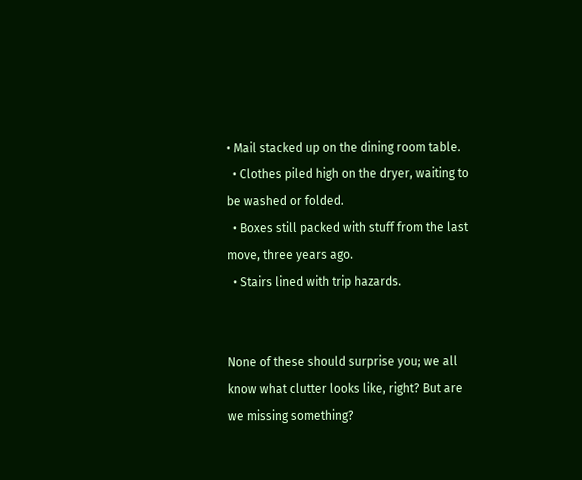• Mail stacked up on the dining room table.
  • Clothes piled high on the dryer, waiting to be washed or folded.
  • Boxes still packed with stuff from the last move, three years ago.
  • Stairs lined with trip hazards.


None of these should surprise you; we all know what clutter looks like, right? But are we missing something?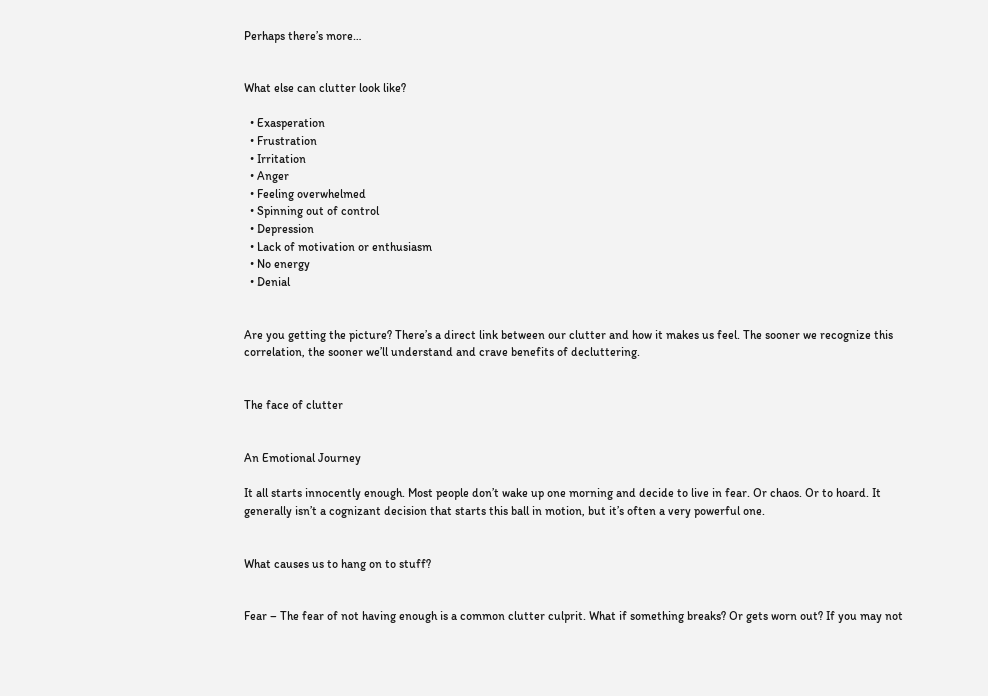Perhaps there’s more…


What else can clutter look like?

  • Exasperation
  • Frustration
  • Irritation
  • Anger
  • Feeling overwhelmed
  • Spinning out of control
  • Depression
  • Lack of motivation or enthusiasm
  • No energy
  • Denial


Are you getting the picture? There’s a direct link between our clutter and how it makes us feel. The sooner we recognize this correlation, the sooner we’ll understand and crave benefits of decluttering.


The face of clutter


An Emotional Journey

It all starts innocently enough. Most people don’t wake up one morning and decide to live in fear. Or chaos. Or to hoard. It generally isn’t a cognizant decision that starts this ball in motion, but it’s often a very powerful one.


What causes us to hang on to stuff?


Fear – The fear of not having enough is a common clutter culprit. What if something breaks? Or gets worn out? If you may not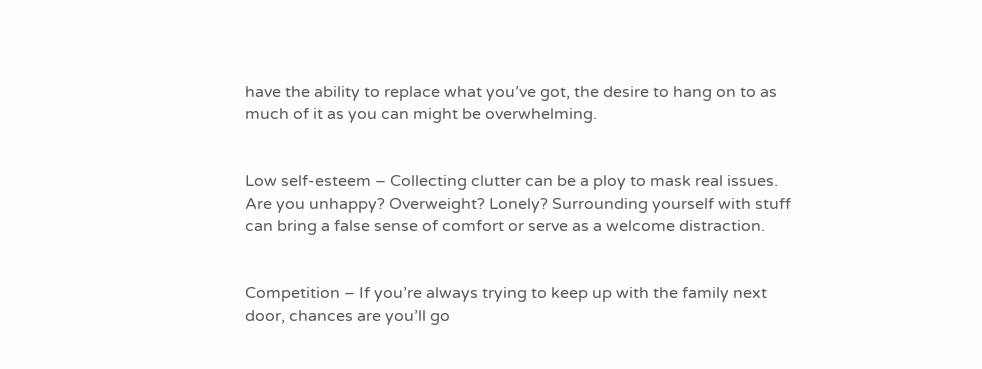have the ability to replace what you’ve got, the desire to hang on to as much of it as you can might be overwhelming.


Low self-esteem – Collecting clutter can be a ploy to mask real issues. Are you unhappy? Overweight? Lonely? Surrounding yourself with stuff can bring a false sense of comfort or serve as a welcome distraction.


Competition – If you’re always trying to keep up with the family next door, chances are you’ll go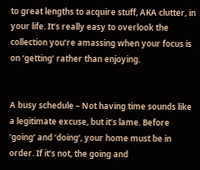to great lengths to acquire stuff, AKA clutter, in your life. It’s really easy to overlook the collection you’re amassing when your focus is on ‘getting’ rather than enjoying.


A busy schedule – Not having time sounds like a legitimate excuse, but it’s lame. Before ‘going’ and ‘doing’, your home must be in order. If it’s not, the going and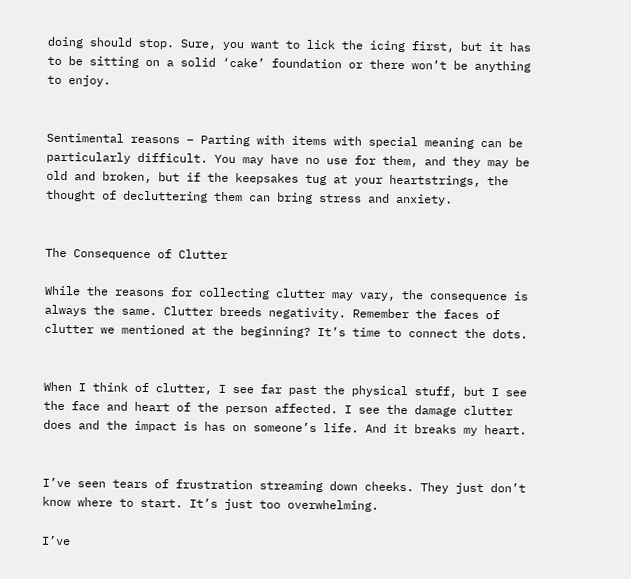doing should stop. Sure, you want to lick the icing first, but it has to be sitting on a solid ‘cake’ foundation or there won’t be anything to enjoy.


Sentimental reasons – Parting with items with special meaning can be particularly difficult. You may have no use for them, and they may be old and broken, but if the keepsakes tug at your heartstrings, the thought of decluttering them can bring stress and anxiety.


The Consequence of Clutter

While the reasons for collecting clutter may vary, the consequence is always the same. Clutter breeds negativity. Remember the faces of clutter we mentioned at the beginning? It’s time to connect the dots.


When I think of clutter, I see far past the physical stuff, but I see the face and heart of the person affected. I see the damage clutter does and the impact is has on someone’s life. And it breaks my heart.


I’ve seen tears of frustration streaming down cheeks. They just don’t know where to start. It’s just too overwhelming.

I’ve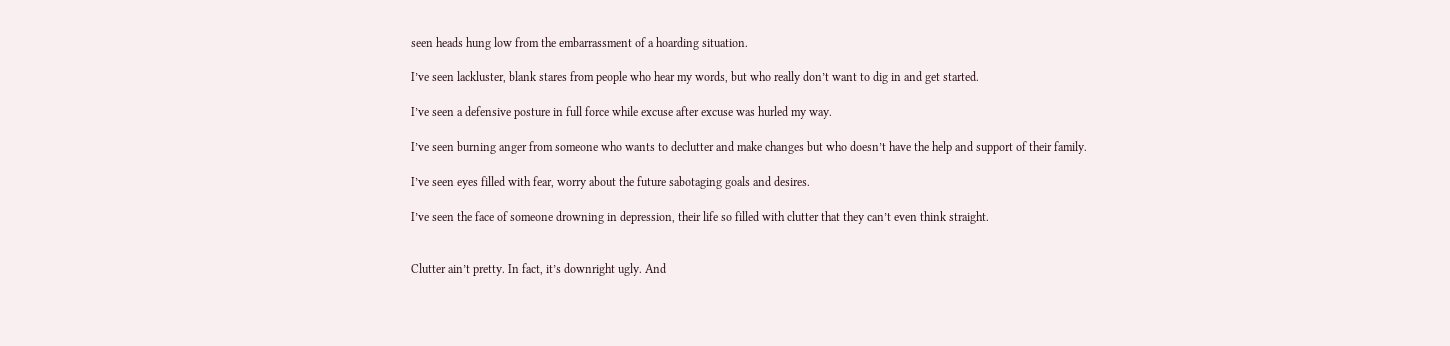seen heads hung low from the embarrassment of a hoarding situation.

I’ve seen lackluster, blank stares from people who hear my words, but who really don’t want to dig in and get started.

I’ve seen a defensive posture in full force while excuse after excuse was hurled my way.

I’ve seen burning anger from someone who wants to declutter and make changes but who doesn’t have the help and support of their family.

I’ve seen eyes filled with fear, worry about the future sabotaging goals and desires.

I’ve seen the face of someone drowning in depression, their life so filled with clutter that they can’t even think straight.


Clutter ain’t pretty. In fact, it’s downright ugly. And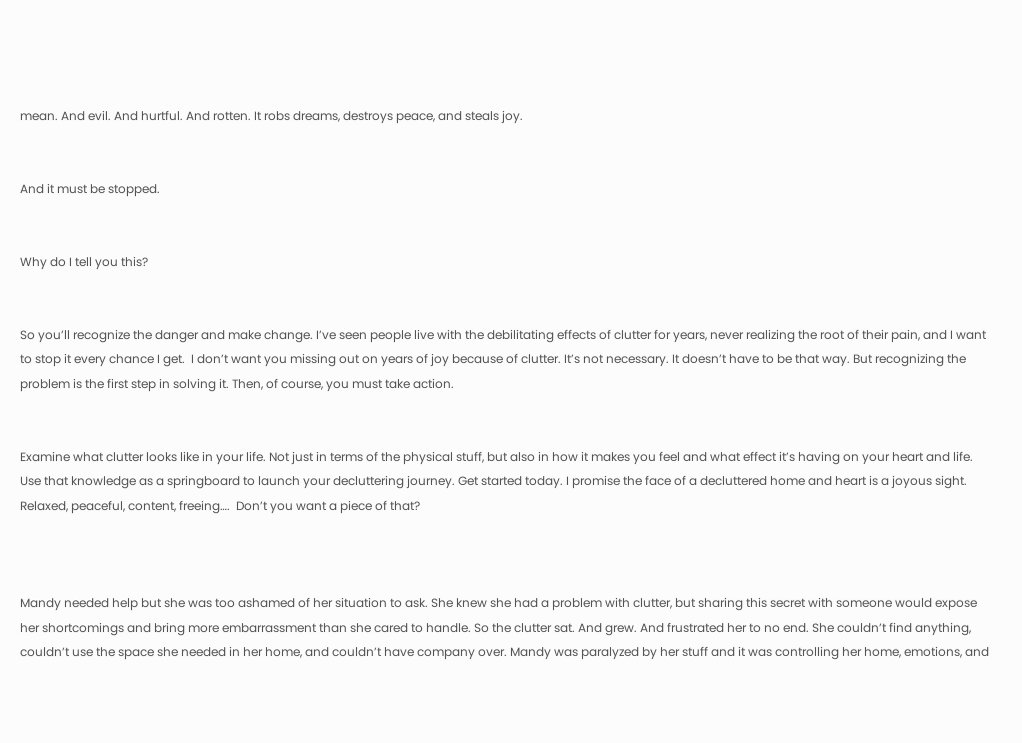mean. And evil. And hurtful. And rotten. It robs dreams, destroys peace, and steals joy.


And it must be stopped.


Why do I tell you this?


So you’ll recognize the danger and make change. I’ve seen people live with the debilitating effects of clutter for years, never realizing the root of their pain, and I want to stop it every chance I get.  I don’t want you missing out on years of joy because of clutter. It’s not necessary. It doesn’t have to be that way. But recognizing the problem is the first step in solving it. Then, of course, you must take action.


Examine what clutter looks like in your life. Not just in terms of the physical stuff, but also in how it makes you feel and what effect it’s having on your heart and life. Use that knowledge as a springboard to launch your decluttering journey. Get started today. I promise the face of a decluttered home and heart is a joyous sight. Relaxed, peaceful, content, freeing….  Don’t you want a piece of that?



Mandy needed help but she was too ashamed of her situation to ask. She knew she had a problem with clutter, but sharing this secret with someone would expose her shortcomings and bring more embarrassment than she cared to handle. So the clutter sat. And grew. And frustrated her to no end. She couldn’t find anything, couldn’t use the space she needed in her home, and couldn’t have company over. Mandy was paralyzed by her stuff and it was controlling her home, emotions, and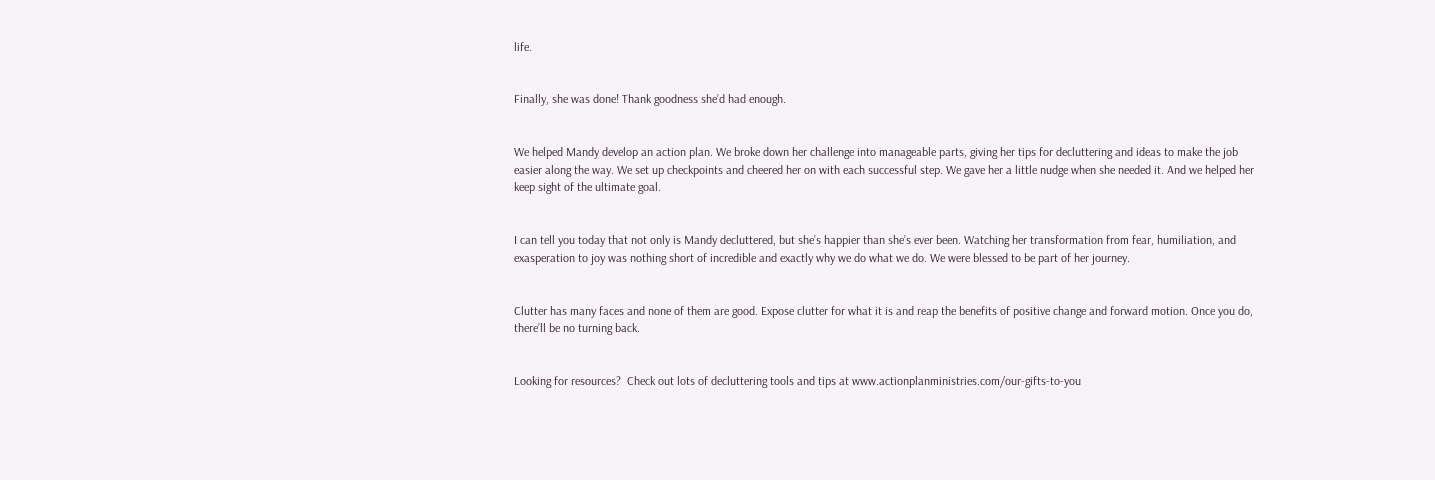life.


Finally, she was done! Thank goodness she’d had enough.


We helped Mandy develop an action plan. We broke down her challenge into manageable parts, giving her tips for decluttering and ideas to make the job easier along the way. We set up checkpoints and cheered her on with each successful step. We gave her a little nudge when she needed it. And we helped her keep sight of the ultimate goal.


I can tell you today that not only is Mandy decluttered, but she’s happier than she’s ever been. Watching her transformation from fear, humiliation, and exasperation to joy was nothing short of incredible and exactly why we do what we do. We were blessed to be part of her journey.


Clutter has many faces and none of them are good. Expose clutter for what it is and reap the benefits of positive change and forward motion. Once you do, there’ll be no turning back.


Looking for resources?  Check out lots of decluttering tools and tips at www.actionplanministries.com/our-gifts-to-you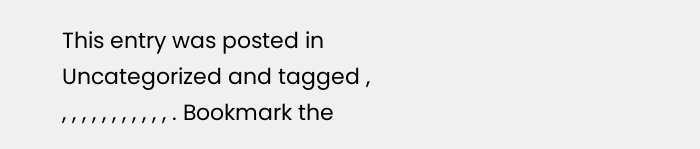This entry was posted in Uncategorized and tagged , , , , , , , , , , , , . Bookmark the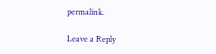permalink.

Leave a Reply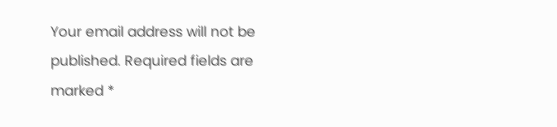Your email address will not be published. Required fields are marked *